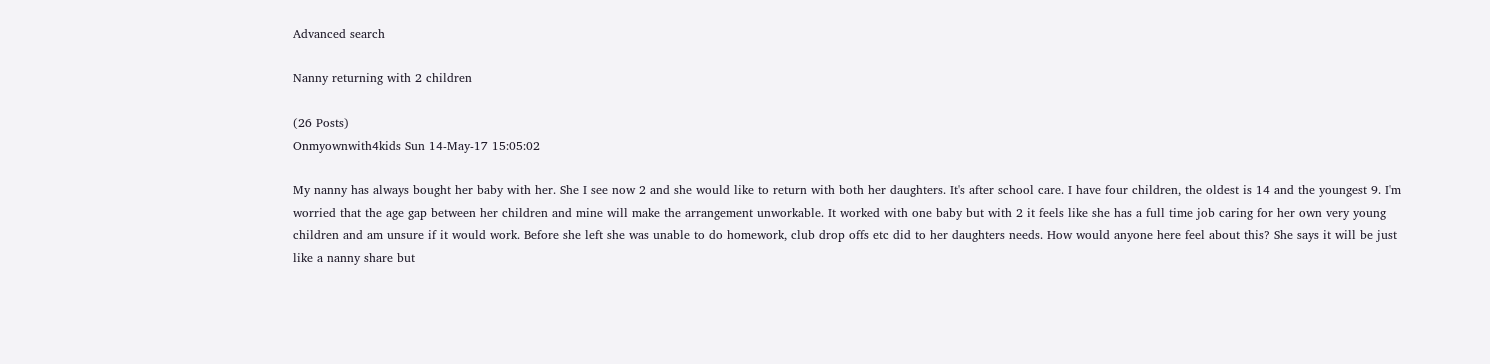Advanced search

Nanny returning with 2 children

(26 Posts)
Onmyownwith4kids Sun 14-May-17 15:05:02

My nanny has always bought her baby with her. She I see now 2 and she would like to return with both her daughters. It's after school care. I have four children, the oldest is 14 and the youngest 9. I'm worried that the age gap between her children and mine will make the arrangement unworkable. It worked with one baby but with 2 it feels like she has a full time job caring for her own very young children and am unsure if it would work. Before she left she was unable to do homework, club drop offs etc did to her daughters needs. How would anyone here feel about this? She says it will be just like a nanny share but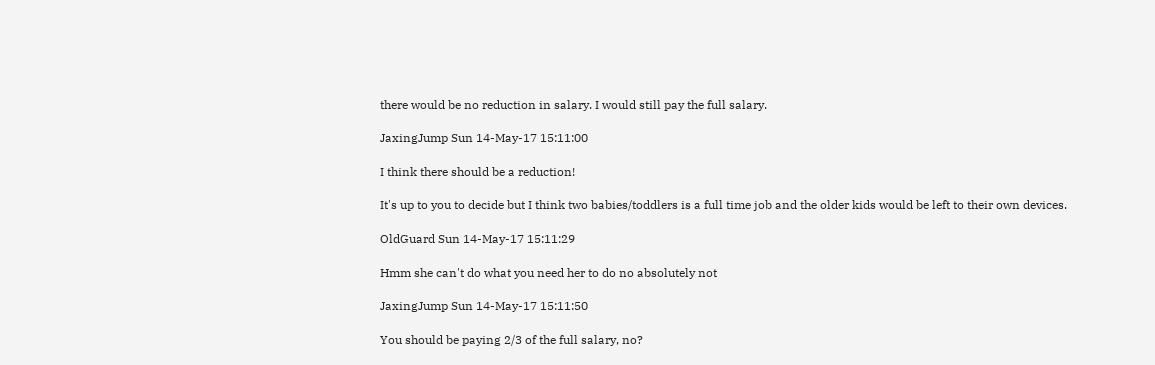there would be no reduction in salary. I would still pay the full salary.

JaxingJump Sun 14-May-17 15:11:00

I think there should be a reduction!

It's up to you to decide but I think two babies/toddlers is a full time job and the older kids would be left to their own devices.

OldGuard Sun 14-May-17 15:11:29

Hmm she can't do what you need her to do no absolutely not

JaxingJump Sun 14-May-17 15:11:50

You should be paying 2/3 of the full salary, no?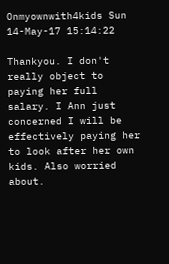Onmyownwith4kids Sun 14-May-17 15:14:22

Thankyou. I don't really object to paying her full salary. I Ann just concerned I will be effectively paying her to look after her own kids. Also worried about.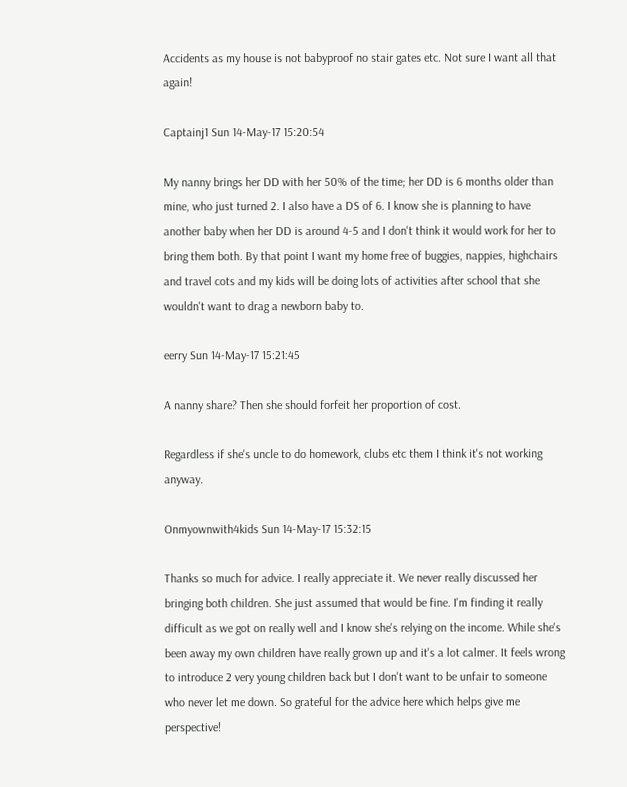Accidents as my house is not babyproof no stair gates etc. Not sure I want all that again!

Captainj1 Sun 14-May-17 15:20:54

My nanny brings her DD with her 50% of the time; her DD is 6 months older than mine, who just turned 2. I also have a DS of 6. I know she is planning to have another baby when her DD is around 4-5 and I don't think it would work for her to bring them both. By that point I want my home free of buggies, nappies, highchairs and travel cots and my kids will be doing lots of activities after school that she wouldn't want to drag a newborn baby to.

eerry Sun 14-May-17 15:21:45

A nanny share? Then she should forfeit her proportion of cost.

Regardless if she's uncle to do homework, clubs etc them I think it's not working anyway.

Onmyownwith4kids Sun 14-May-17 15:32:15

Thanks so much for advice. I really appreciate it. We never really discussed her bringing both children. She just assumed that would be fine. I'm finding it really difficult as we got on really well and I know she's relying on the income. While she's been away my own children have really grown up and it's a lot calmer. It feels wrong to introduce 2 very young children back but I don't want to be unfair to someone who never let me down. So grateful for the advice here which helps give me perspective!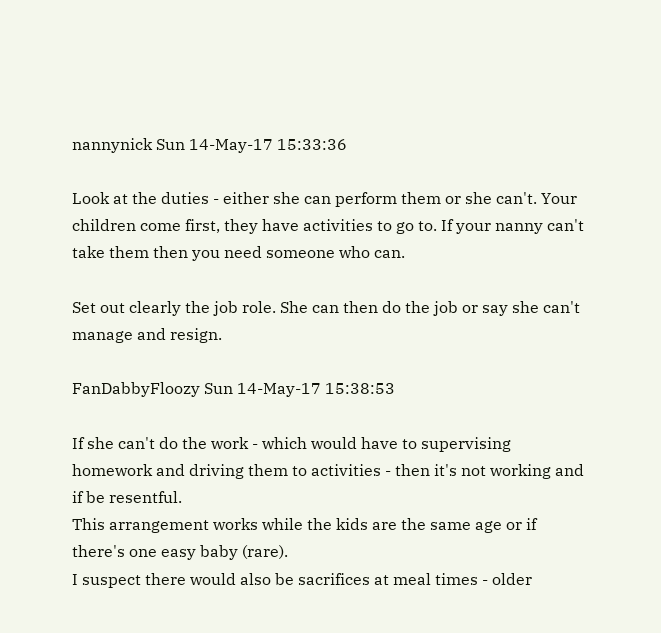nannynick Sun 14-May-17 15:33:36

Look at the duties - either she can perform them or she can't. Your children come first, they have activities to go to. If your nanny can't take them then you need someone who can.

Set out clearly the job role. She can then do the job or say she can't manage and resign.

FanDabbyFloozy Sun 14-May-17 15:38:53

If she can't do the work - which would have to supervising homework and driving them to activities - then it's not working and if be resentful.
This arrangement works while the kids are the same age or if there's one easy baby (rare).
I suspect there would also be sacrifices at meal times - older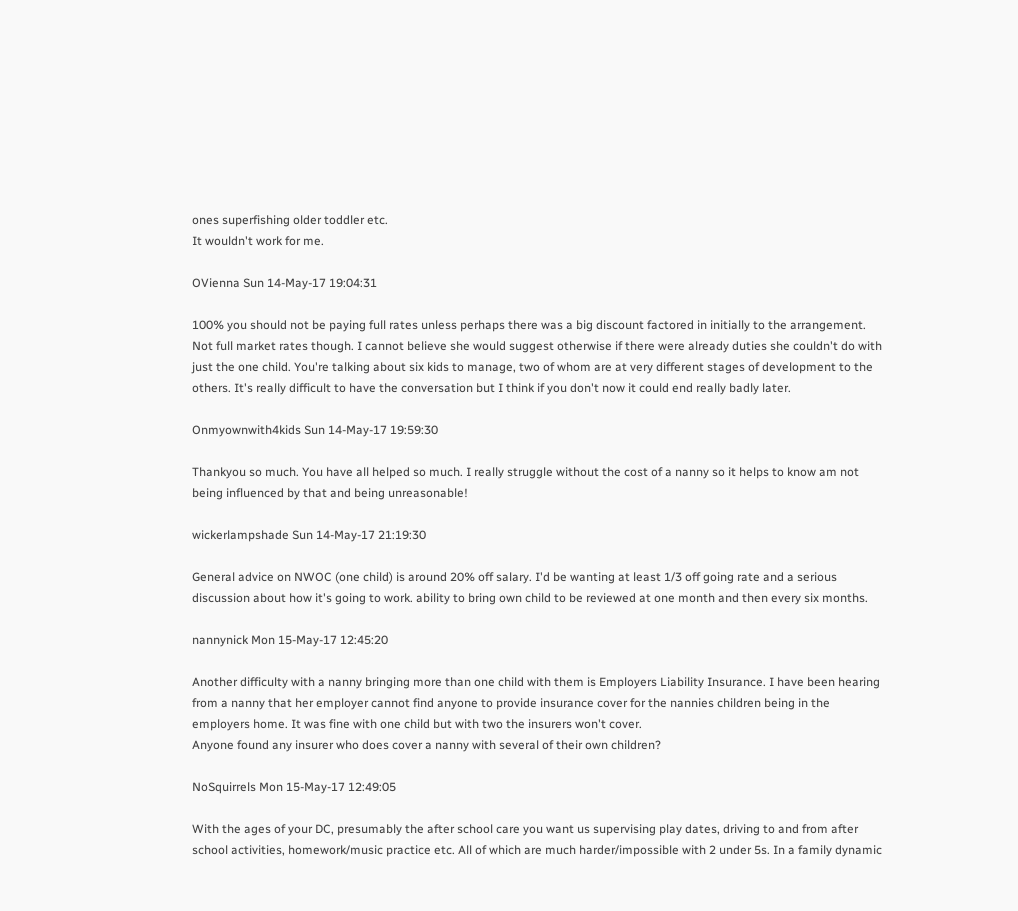ones superfishing older toddler etc.
It wouldn't work for me.

OVienna Sun 14-May-17 19:04:31

100% you should not be paying full rates unless perhaps there was a big discount factored in initially to the arrangement. Not full market rates though. I cannot believe she would suggest otherwise if there were already duties she couldn't do with just the one child. You're talking about six kids to manage, two of whom are at very different stages of development to the others. It's really difficult to have the conversation but I think if you don't now it could end really badly later.

Onmyownwith4kids Sun 14-May-17 19:59:30

Thankyou so much. You have all helped so much. I really struggle without the cost of a nanny so it helps to know am not being influenced by that and being unreasonable!

wickerlampshade Sun 14-May-17 21:19:30

General advice on NWOC (one child) is around 20% off salary. I'd be wanting at least 1/3 off going rate and a serious discussion about how it's going to work. ability to bring own child to be reviewed at one month and then every six months.

nannynick Mon 15-May-17 12:45:20

Another difficulty with a nanny bringing more than one child with them is Employers Liability Insurance. I have been hearing from a nanny that her employer cannot find anyone to provide insurance cover for the nannies children being in the employers home. It was fine with one child but with two the insurers won't cover.
Anyone found any insurer who does cover a nanny with several of their own children?

NoSquirrels Mon 15-May-17 12:49:05

With the ages of your DC, presumably the after school care you want us supervising play dates, driving to and from after school activities, homework/music practice etc. All of which are much harder/impossible with 2 under 5s. In a family dynamic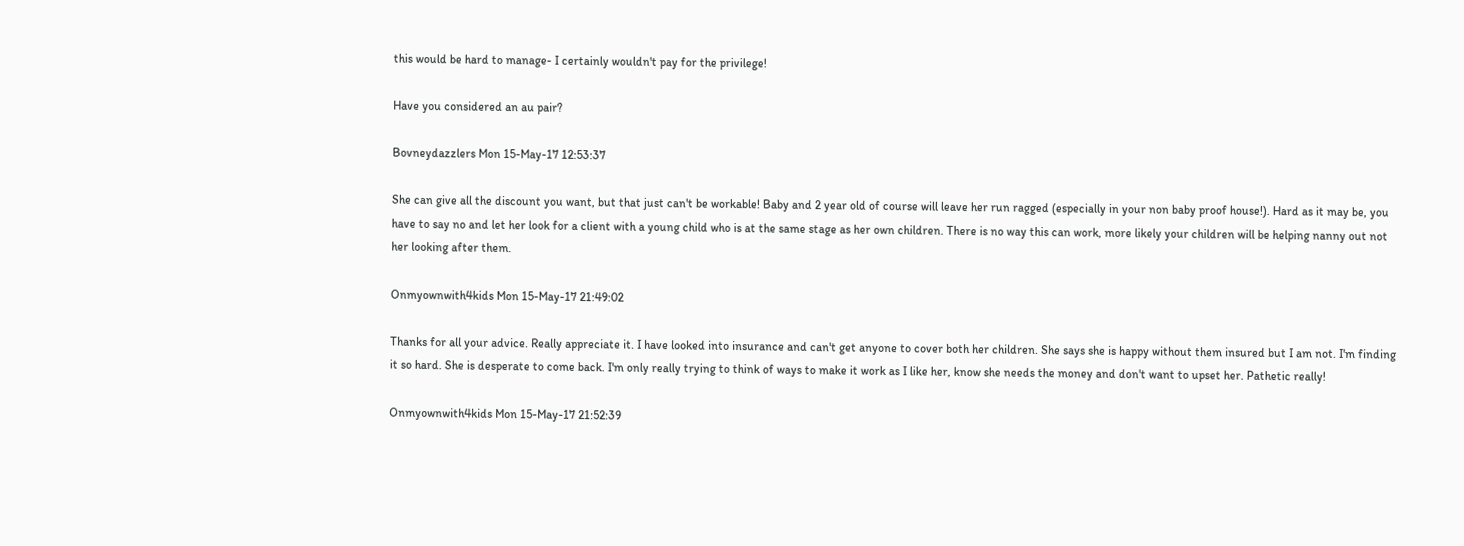this would be hard to manage- I certainly wouldn't pay for the privilege!

Have you considered an au pair?

Bovneydazzlers Mon 15-May-17 12:53:37

She can give all the discount you want, but that just can't be workable! Baby and 2 year old of course will leave her run ragged (especially in your non baby proof house!). Hard as it may be, you have to say no and let her look for a client with a young child who is at the same stage as her own children. There is no way this can work, more likely your children will be helping nanny out not her looking after them.

Onmyownwith4kids Mon 15-May-17 21:49:02

Thanks for all your advice. Really appreciate it. I have looked into insurance and can't get anyone to cover both her children. She says she is happy without them insured but I am not. I'm finding it so hard. She is desperate to come back. I'm only really trying to think of ways to make it work as I like her, know she needs the money and don't want to upset her. Pathetic really!

Onmyownwith4kids Mon 15-May-17 21:52:39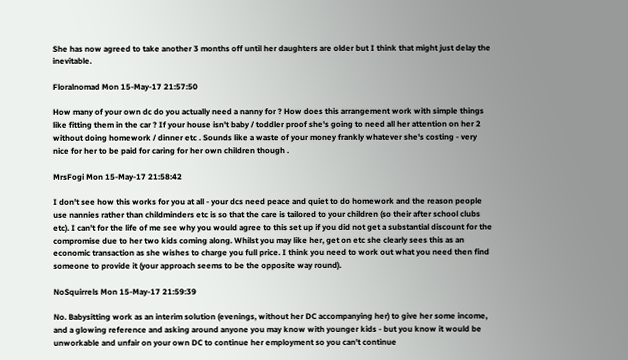She has now agreed to take another 3 months off until her daughters are older but I think that might just delay the inevitable.

Floralnomad Mon 15-May-17 21:57:50

How many of your own dc do you actually need a nanny for ? How does this arrangement work with simple things like fitting them in the car ? If your house isn't baby / toddler proof she's going to need all her attention on her 2 without doing homework / dinner etc . Sounds like a waste of your money frankly whatever she's costing - very nice for her to be paid for caring for her own children though .

MrsFogi Mon 15-May-17 21:58:42

I don't see how this works for you at all - your dcs need peace and quiet to do homework and the reason people use nannies rather than childminders etc is so that the care is tailored to your children (so their after school clubs etc). I can't for the life of me see why you would agree to this set up if you did not get a substantial discount for the compromise due to her two kids coming along. Whilst you may like her, get on etc she clearly sees this as an economic transaction as she wishes to charge you full price. I think you need to work out what you need then find someone to provide it (your approach seems to be the opposite way round).

NoSquirrels Mon 15-May-17 21:59:39

No. Babysitting work as an interim solution (evenings, without her DC accompanying her) to give her some income, and a glowing reference and asking around anyone you may know with younger kids - but you know it would be unworkable and unfair on your own DC to continue her employment so you can't continue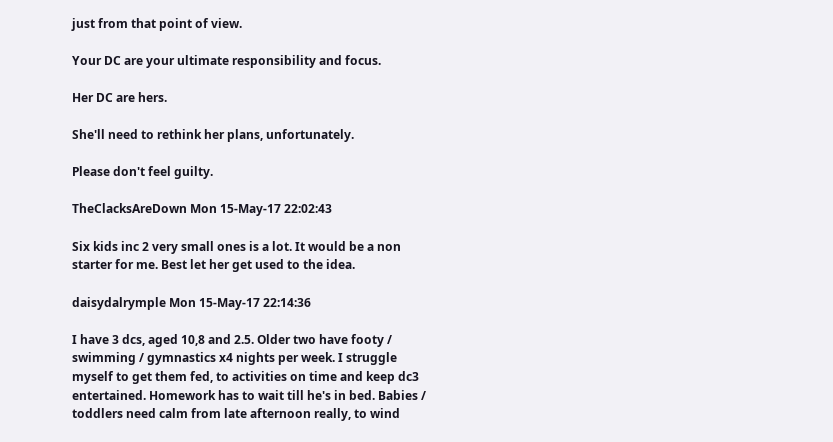just from that point of view.

Your DC are your ultimate responsibility and focus.

Her DC are hers.

She'll need to rethink her plans, unfortunately.

Please don't feel guilty.

TheClacksAreDown Mon 15-May-17 22:02:43

Six kids inc 2 very small ones is a lot. It would be a non starter for me. Best let her get used to the idea.

daisydalrymple Mon 15-May-17 22:14:36

I have 3 dcs, aged 10,8 and 2.5. Older two have footy / swimming / gymnastics x4 nights per week. I struggle myself to get them fed, to activities on time and keep dc3 entertained. Homework has to wait till he's in bed. Babies / toddlers need calm from late afternoon really, to wind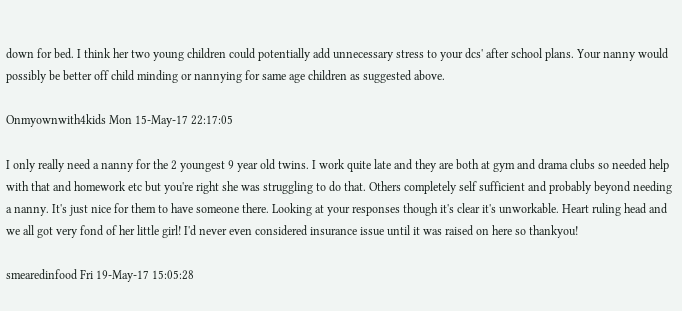down for bed. I think her two young children could potentially add unnecessary stress to your dcs' after school plans. Your nanny would possibly be better off child minding or nannying for same age children as suggested above.

Onmyownwith4kids Mon 15-May-17 22:17:05

I only really need a nanny for the 2 youngest 9 year old twins. I work quite late and they are both at gym and drama clubs so needed help with that and homework etc but you're right she was struggling to do that. Others completely self sufficient and probably beyond needing a nanny. It's just nice for them to have someone there. Looking at your responses though it's clear it's unworkable. Heart ruling head and we all got very fond of her little girl! I'd never even considered insurance issue until it was raised on here so thankyou!

smearedinfood Fri 19-May-17 15:05:28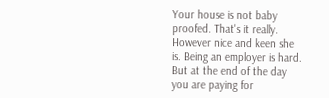Your house is not baby proofed. That's it really. However nice and keen she is. Being an employer is hard. But at the end of the day you are paying for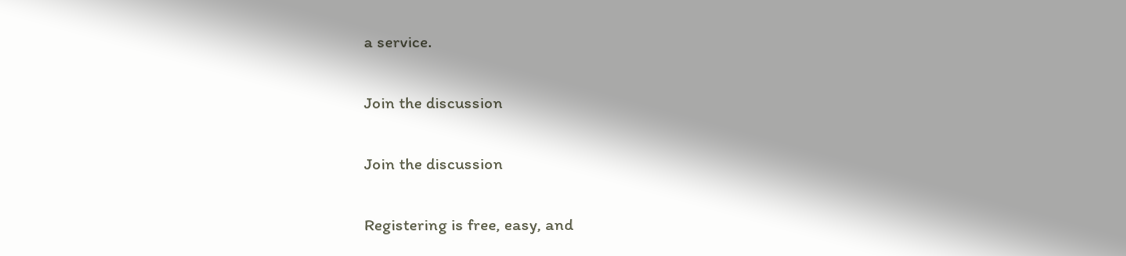a service.

Join the discussion

Join the discussion

Registering is free, easy, and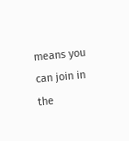means you can join in the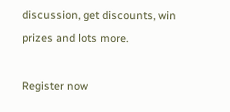discussion, get discounts, win prizes and lots more.

Register now